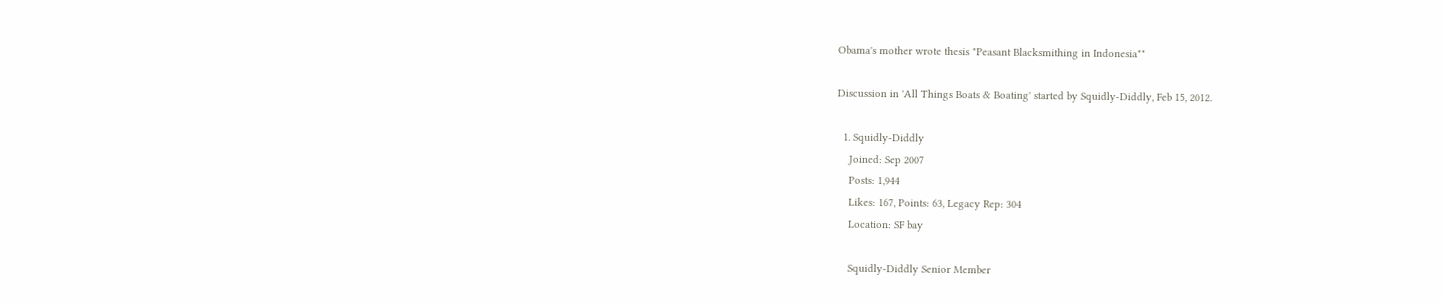Obama's mother wrote thesis "Peasant Blacksmithing in Indonesia""

Discussion in 'All Things Boats & Boating' started by Squidly-Diddly, Feb 15, 2012.

  1. Squidly-Diddly
    Joined: Sep 2007
    Posts: 1,944
    Likes: 167, Points: 63, Legacy Rep: 304
    Location: SF bay

    Squidly-Diddly Senior Member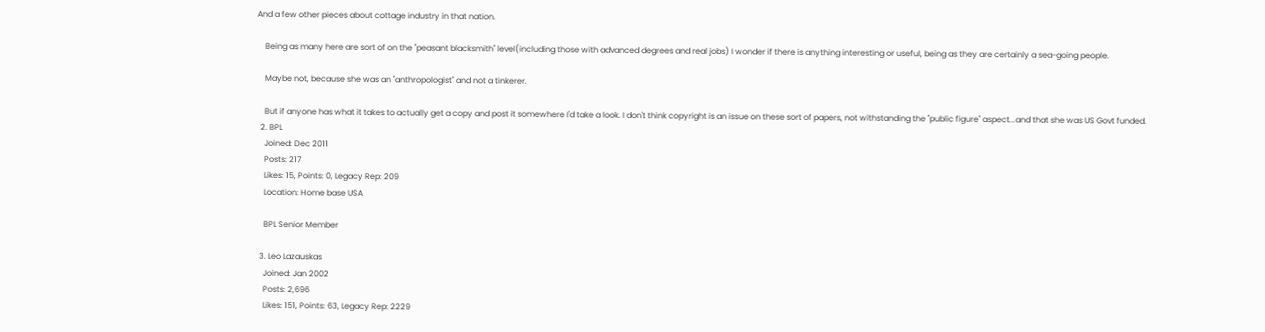And a few other pieces about cottage industry in that nation.

    Being as many here are sort of on the "peasant blacksmith" level(including those with advanced degrees and real jobs) I wonder if there is anything interesting or useful, being as they are certainly a sea-going people.

    Maybe not, because she was an "anthropologist" and not a tinkerer.

    But if anyone has what it takes to actually get a copy and post it somewhere I'd take a look. I don't think copyright is an issue on these sort of papers, not withstanding the "public figure" aspect...and that she was US Govt funded.
  2. BPL
    Joined: Dec 2011
    Posts: 217
    Likes: 15, Points: 0, Legacy Rep: 209
    Location: Home base USA

    BPL Senior Member

  3. Leo Lazauskas
    Joined: Jan 2002
    Posts: 2,696
    Likes: 151, Points: 63, Legacy Rep: 2229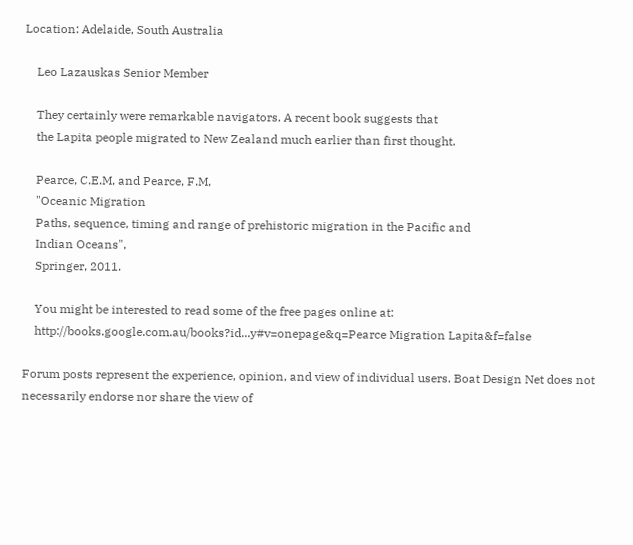Location: Adelaide, South Australia

    Leo Lazauskas Senior Member

    They certainly were remarkable navigators. A recent book suggests that
    the Lapita people migrated to New Zealand much earlier than first thought.

    Pearce, C.E.M, and Pearce, F.M,
    "Oceanic Migration
    Paths, sequence, timing and range of prehistoric migration in the Pacific and
    Indian Oceans",
    Springer, 2011.

    You might be interested to read some of the free pages online at:
    http://books.google.com.au/books?id...y#v=onepage&q=Pearce Migration Lapita&f=false

Forum posts represent the experience, opinion, and view of individual users. Boat Design Net does not necessarily endorse nor share the view of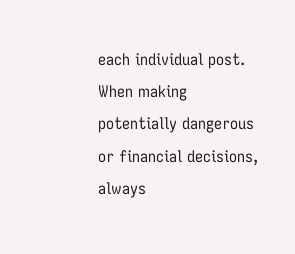each individual post.
When making potentially dangerous or financial decisions, always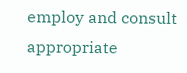employ and consult appropriate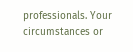professionals. Your circumstances or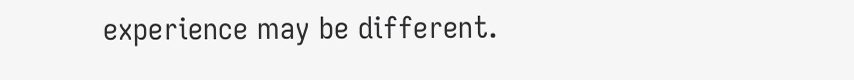experience may be different.